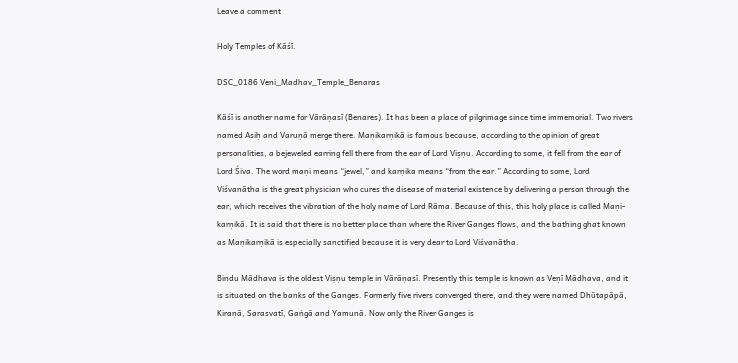Leave a comment

Holy Temples of Kāśī.

DSC_0186 Veni_Madhav_Temple_Benaras

Kāśī is another name for Vārāṇasī (Benares). It has been a place of pilgrimage since time immemorial. Two rivers named Asiḥ and Varuṇā merge there. Maṇikarṇikā is famous because, according to the opinion of great personalities, a bejeweled earring fell there from the ear of Lord Viṣṇu. According to some, it fell from the ear of Lord Śiva. The word maṇi means “jewel,” and karṇika means “from the ear.” According to some, Lord Viśvanātha is the great physician who cures the disease of material existence by delivering a person through the ear, which receives the vibration of the holy name of Lord Rāma. Because of this, this holy place is called Maṇi-karṇikā. It is said that there is no better place than where the River Ganges flows, and the bathing ghat known as Maṇikarṇikā is especially sanctified because it is very dear to Lord Viśvanātha.

Bindu Mādhava is the oldest Viṣṇu temple in Vārāṇasī. Presently this temple is known as Veṇī Mādhava, and it is situated on the banks of the Ganges. Formerly five rivers converged there, and they were named Dhūtapāpā, Kiraṇā, Sarasvatī, Gaṅgā and Yamunā. Now only the River Ganges is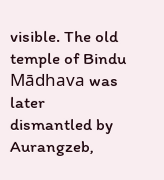visible. The old temple of Bindu Mādhava was later dismantled by Aurangzeb,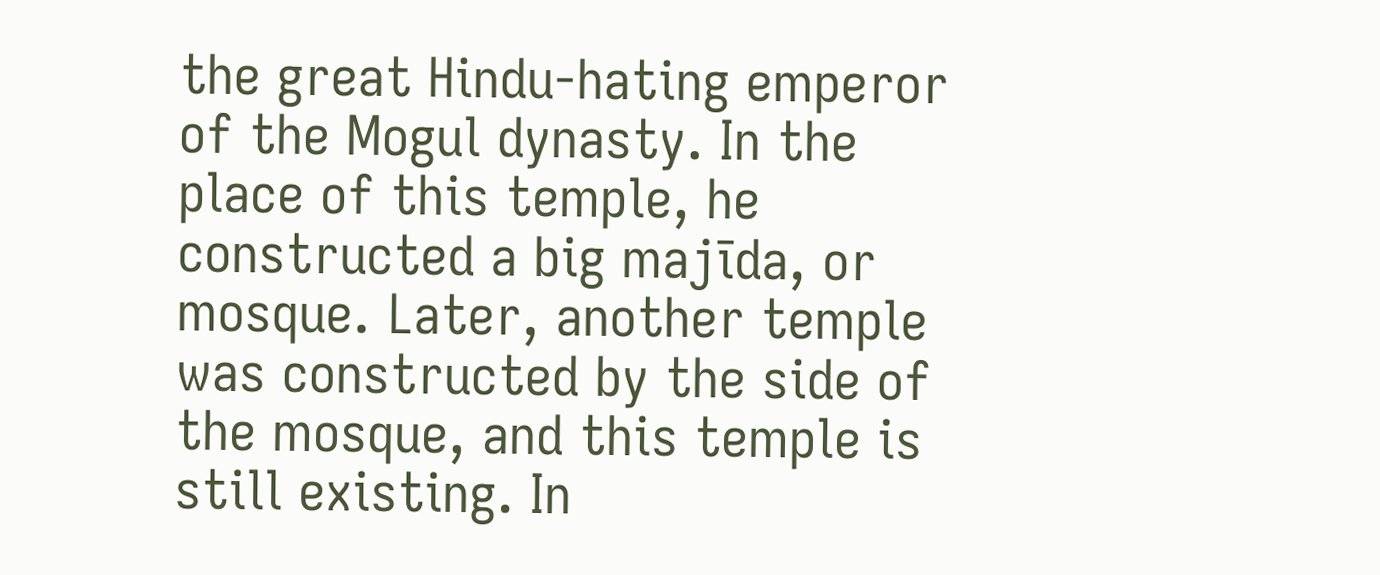the great Hindu-hating emperor of the Mogul dynasty. In the place of this temple, he constructed a big majīda, or mosque. Later, another temple was constructed by the side of the mosque, and this temple is still existing. In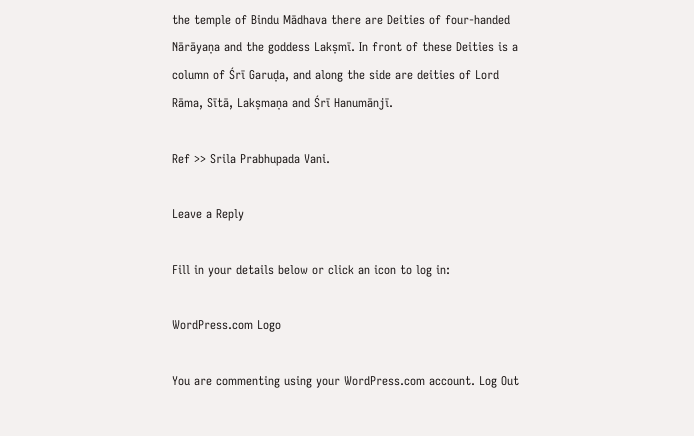the temple of Bindu Mādhava there are Deities of four-handed Nārāyaṇa and the goddess Lakṣmī. In front of these Deities is a column of Śrī Garuḍa, and along the side are deities of Lord Rāma, Sītā, Lakṣmaṇa and Śrī Hanumānjī.

Ref >> Srila Prabhupada Vani.

Leave a Reply

Fill in your details below or click an icon to log in:

WordPress.com Logo

You are commenting using your WordPress.com account. Log Out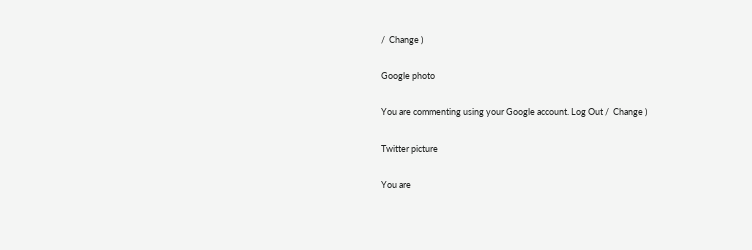/  Change )

Google photo

You are commenting using your Google account. Log Out /  Change )

Twitter picture

You are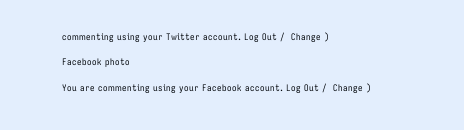commenting using your Twitter account. Log Out /  Change )

Facebook photo

You are commenting using your Facebook account. Log Out /  Change )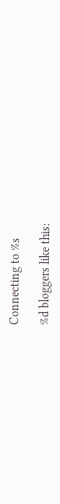Connecting to %s

%d bloggers like this: